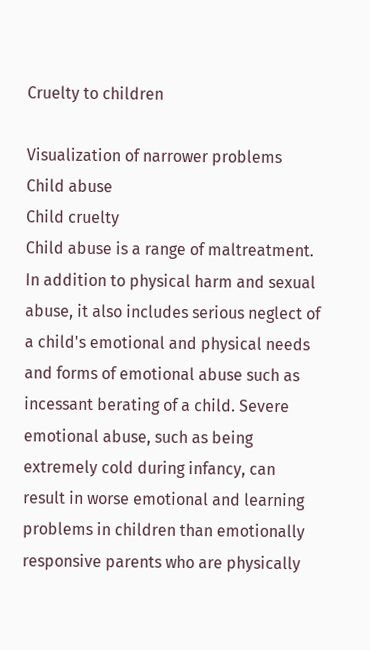Cruelty to children

Visualization of narrower problems
Child abuse
Child cruelty
Child abuse is a range of maltreatment. In addition to physical harm and sexual abuse, it also includes serious neglect of a child's emotional and physical needs and forms of emotional abuse such as incessant berating of a child. Severe emotional abuse, such as being extremely cold during infancy, can result in worse emotional and learning problems in children than emotionally responsive parents who are physically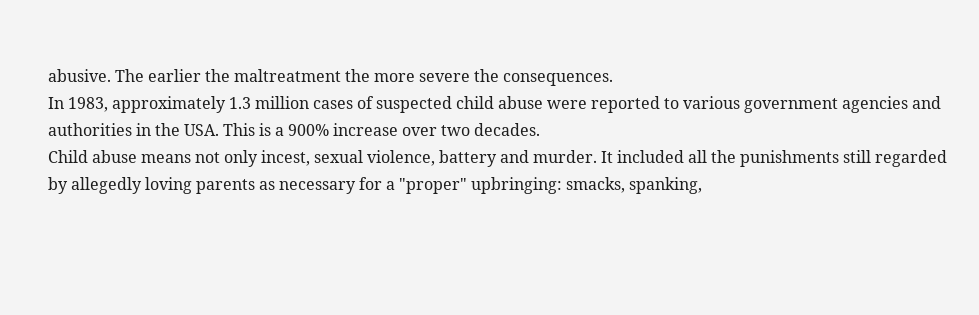abusive. The earlier the maltreatment the more severe the consequences.
In 1983, approximately 1.3 million cases of suspected child abuse were reported to various government agencies and authorities in the USA. This is a 900% increase over two decades.
Child abuse means not only incest, sexual violence, battery and murder. It included all the punishments still regarded by allegedly loving parents as necessary for a "proper" upbringing: smacks, spanking,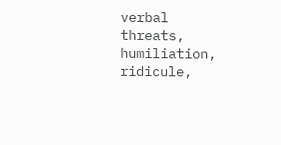verbal threats, humiliation, ridicule,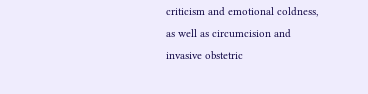criticism and emotional coldness, as well as circumcision and invasive obstetric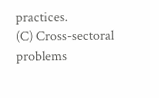practices.
(C) Cross-sectoral problems